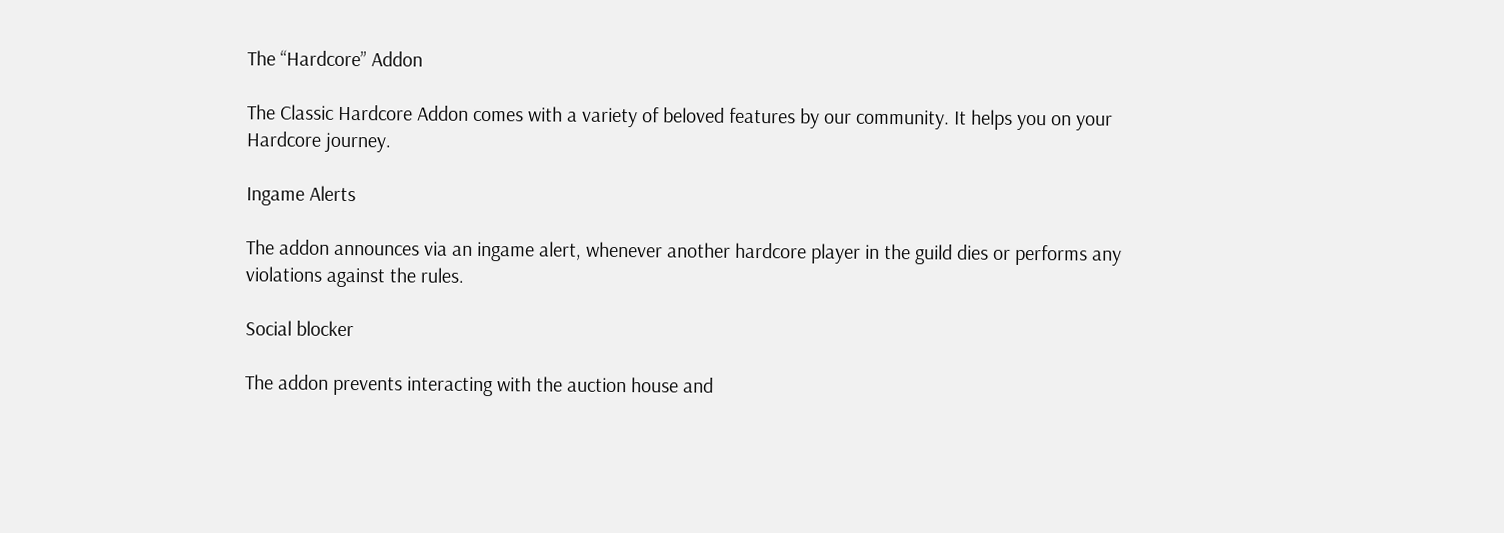The “Hardcore” Addon

The Classic Hardcore Addon comes with a variety of beloved features by our community. It helps you on your Hardcore journey.

Ingame Alerts

The addon announces via an ingame alert, whenever another hardcore player in the guild dies or performs any violations against the rules.

Social blocker

The addon prevents interacting with the auction house and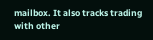mailbox. It also tracks trading with other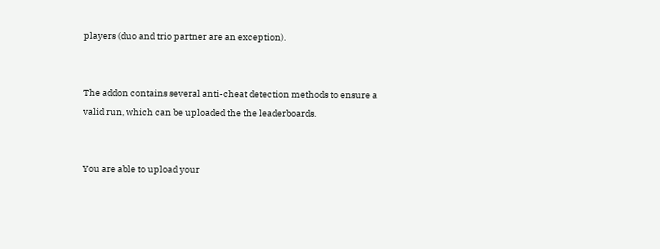players (duo and trio partner are an exception).


The addon contains several anti-cheat detection methods to ensure a valid run, which can be uploaded the the leaderboards.


You are able to upload your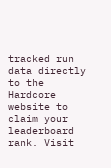tracked run data directly to the Hardcore website to claim your leaderboard rank. Visit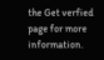the Get verfied page for more information.